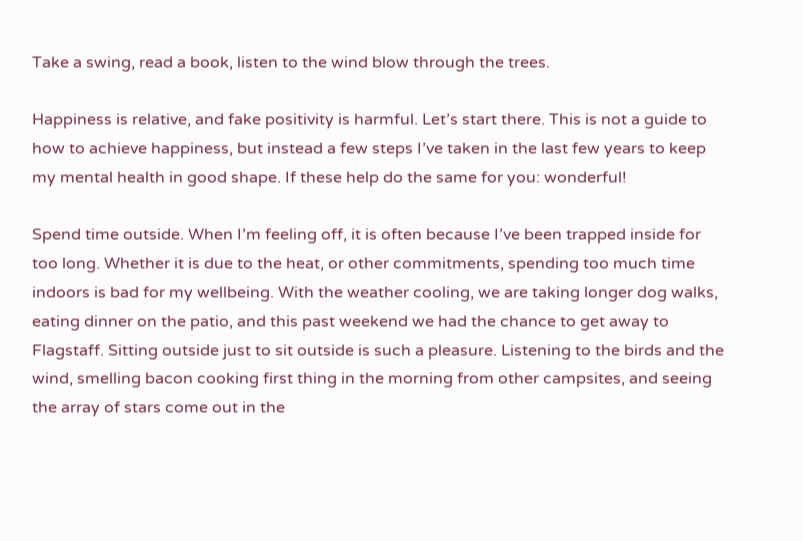Take a swing, read a book, listen to the wind blow through the trees.

Happiness is relative, and fake positivity is harmful. Let’s start there. This is not a guide to how to achieve happiness, but instead a few steps I’ve taken in the last few years to keep my mental health in good shape. If these help do the same for you: wonderful!

Spend time outside. When I’m feeling off, it is often because I’ve been trapped inside for too long. Whether it is due to the heat, or other commitments, spending too much time indoors is bad for my wellbeing. With the weather cooling, we are taking longer dog walks, eating dinner on the patio, and this past weekend we had the chance to get away to Flagstaff. Sitting outside just to sit outside is such a pleasure. Listening to the birds and the wind, smelling bacon cooking first thing in the morning from other campsites, and seeing the array of stars come out in the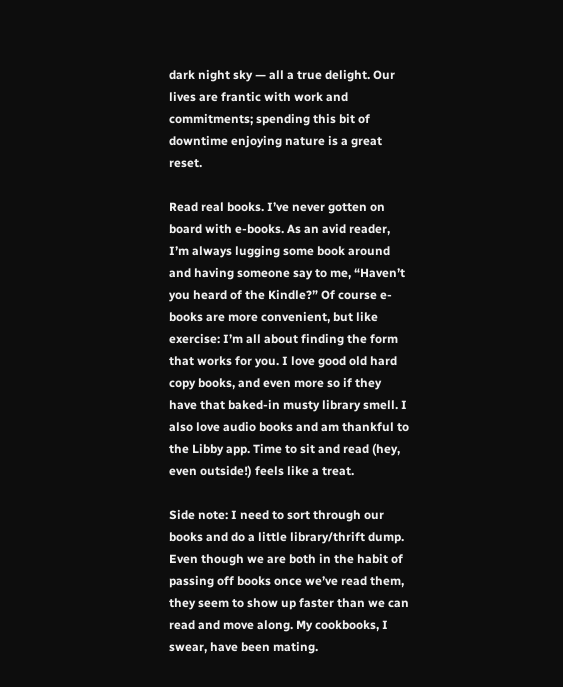dark night sky — all a true delight. Our lives are frantic with work and commitments; spending this bit of downtime enjoying nature is a great reset.

Read real books. I’ve never gotten on board with e-books. As an avid reader, I’m always lugging some book around and having someone say to me, “Haven’t you heard of the Kindle?” Of course e-books are more convenient, but like exercise: I’m all about finding the form that works for you. I love good old hard copy books, and even more so if they have that baked-in musty library smell. I also love audio books and am thankful to the Libby app. Time to sit and read (hey, even outside!) feels like a treat.

Side note: I need to sort through our books and do a little library/thrift dump. Even though we are both in the habit of passing off books once we’ve read them, they seem to show up faster than we can read and move along. My cookbooks, I swear, have been mating.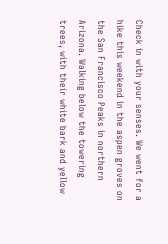Check in with your senses. We went for a hike this weekend in the aspen groves on the San Francisco Peaks in northern Arizona. Walking below the towering trees, with their white bark and yellow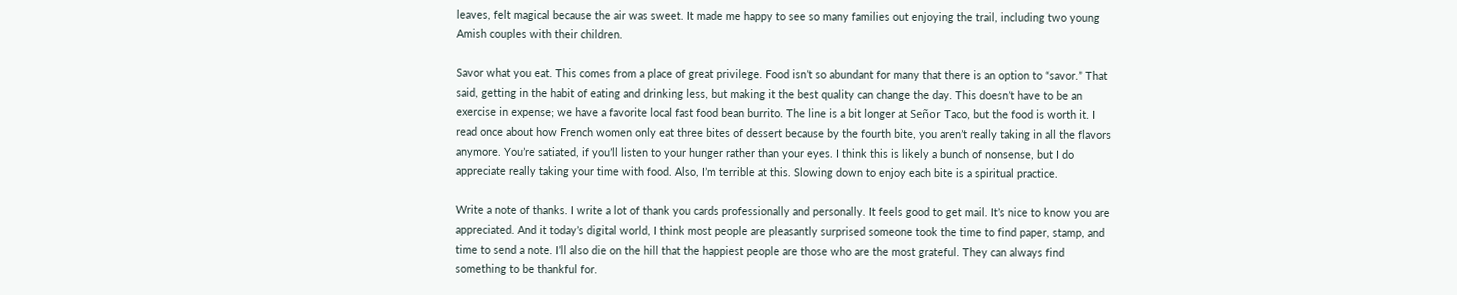leaves, felt magical because the air was sweet. It made me happy to see so many families out enjoying the trail, including two young Amish couples with their children.

Savor what you eat. This comes from a place of great privilege. Food isn’t so abundant for many that there is an option to “savor.” That said, getting in the habit of eating and drinking less, but making it the best quality can change the day. This doesn’t have to be an exercise in expense; we have a favorite local fast food bean burrito. The line is a bit longer at Señor Taco, but the food is worth it. I read once about how French women only eat three bites of dessert because by the fourth bite, you aren’t really taking in all the flavors anymore. You’re satiated, if you’ll listen to your hunger rather than your eyes. I think this is likely a bunch of nonsense, but I do appreciate really taking your time with food. Also, I’m terrible at this. Slowing down to enjoy each bite is a spiritual practice.

Write a note of thanks. I write a lot of thank you cards professionally and personally. It feels good to get mail. It’s nice to know you are appreciated. And it today’s digital world, I think most people are pleasantly surprised someone took the time to find paper, stamp, and time to send a note. I’ll also die on the hill that the happiest people are those who are the most grateful. They can always find something to be thankful for.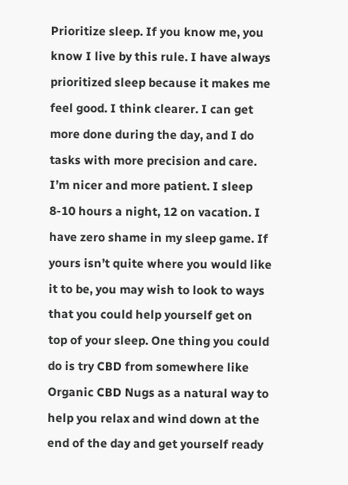Prioritize sleep. If you know me, you know I live by this rule. I have always prioritized sleep because it makes me feel good. I think clearer. I can get more done during the day, and I do tasks with more precision and care. I’m nicer and more patient. I sleep 8-10 hours a night, 12 on vacation. I have zero shame in my sleep game. If yours isn’t quite where you would like it to be, you may wish to look to ways that you could help yourself get on top of your sleep. One thing you could do is try CBD from somewhere like Organic CBD Nugs as a natural way to help you relax and wind down at the end of the day and get yourself ready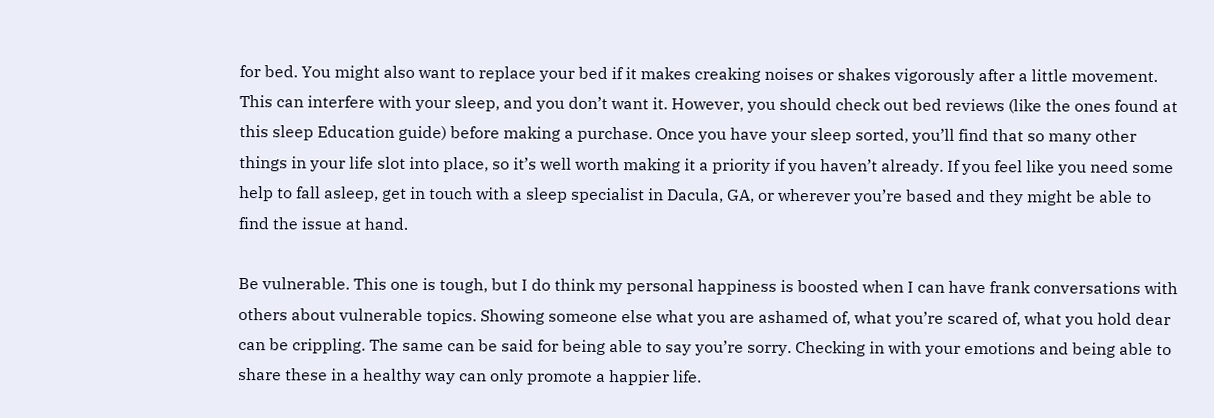for bed. You might also want to replace your bed if it makes creaking noises or shakes vigorously after a little movement. This can interfere with your sleep, and you don’t want it. However, you should check out bed reviews (like the ones found at this sleep Education guide) before making a purchase. Once you have your sleep sorted, you’ll find that so many other things in your life slot into place, so it’s well worth making it a priority if you haven’t already. If you feel like you need some help to fall asleep, get in touch with a sleep specialist in Dacula, GA, or wherever you’re based and they might be able to find the issue at hand.

Be vulnerable. This one is tough, but I do think my personal happiness is boosted when I can have frank conversations with others about vulnerable topics. Showing someone else what you are ashamed of, what you’re scared of, what you hold dear can be crippling. The same can be said for being able to say you’re sorry. Checking in with your emotions and being able to share these in a healthy way can only promote a happier life.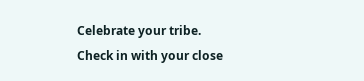Celebrate your tribe. Check in with your close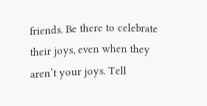friends. Be there to celebrate their joys, even when they aren’t your joys. Tell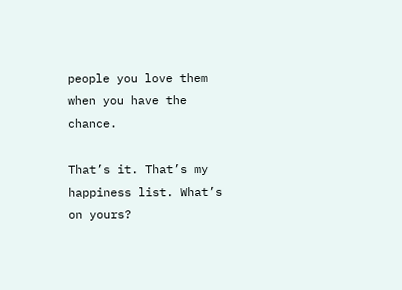people you love them when you have the chance.

That’s it. That’s my happiness list. What’s on yours?